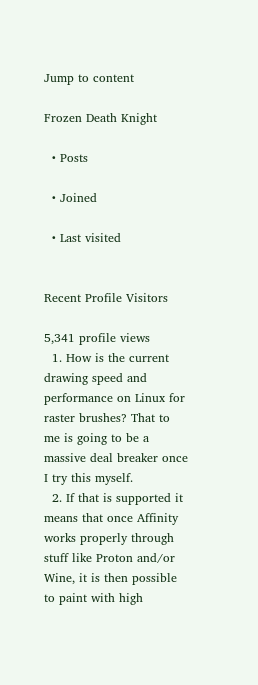Jump to content

Frozen Death Knight

  • Posts

  • Joined

  • Last visited


Recent Profile Visitors

5,341 profile views
  1. How is the current drawing speed and performance on Linux for raster brushes? That to me is going to be a massive deal breaker once I try this myself.
  2. If that is supported it means that once Affinity works properly through stuff like Proton and/or Wine, it is then possible to paint with high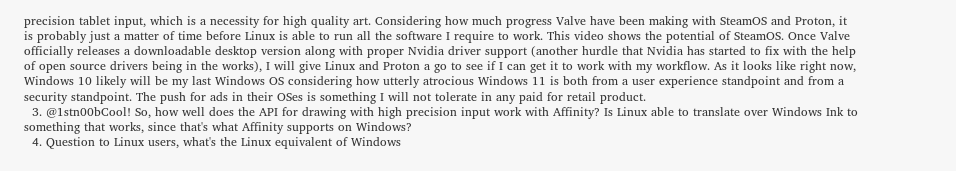precision tablet input, which is a necessity for high quality art. Considering how much progress Valve have been making with SteamOS and Proton, it is probably just a matter of time before Linux is able to run all the software I require to work. This video shows the potential of SteamOS. Once Valve officially releases a downloadable desktop version along with proper Nvidia driver support (another hurdle that Nvidia has started to fix with the help of open source drivers being in the works), I will give Linux and Proton a go to see if I can get it to work with my workflow. As it looks like right now, Windows 10 likely will be my last Windows OS considering how utterly atrocious Windows 11 is both from a user experience standpoint and from a security standpoint. The push for ads in their OSes is something I will not tolerate in any paid for retail product.
  3. @1stn00bCool! So, how well does the API for drawing with high precision input work with Affinity? Is Linux able to translate over Windows Ink to something that works, since that's what Affinity supports on Windows?
  4. Question to Linux users, what's the Linux equivalent of Windows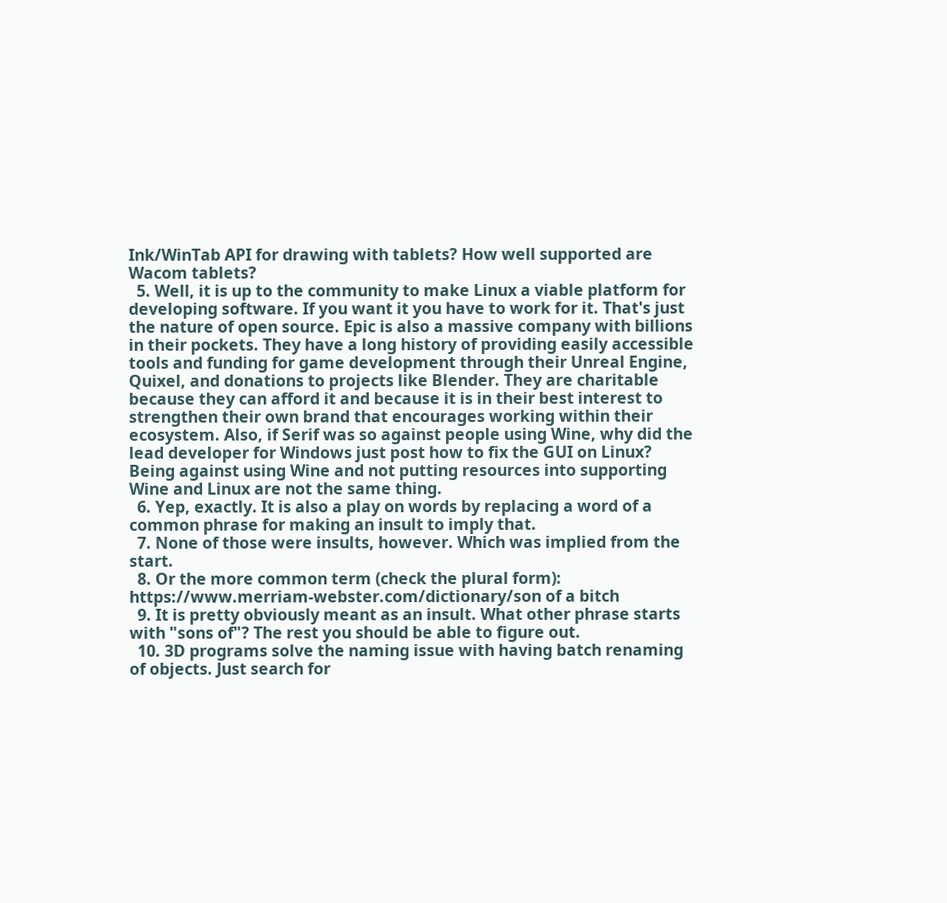Ink/WinTab API for drawing with tablets? How well supported are Wacom tablets?
  5. Well, it is up to the community to make Linux a viable platform for developing software. If you want it you have to work for it. That's just the nature of open source. Epic is also a massive company with billions in their pockets. They have a long history of providing easily accessible tools and funding for game development through their Unreal Engine, Quixel, and donations to projects like Blender. They are charitable because they can afford it and because it is in their best interest to strengthen their own brand that encourages working within their ecosystem. Also, if Serif was so against people using Wine, why did the lead developer for Windows just post how to fix the GUI on Linux? Being against using Wine and not putting resources into supporting Wine and Linux are not the same thing.
  6. Yep, exactly. It is also a play on words by replacing a word of a common phrase for making an insult to imply that.
  7. None of those were insults, however. Which was implied from the start.
  8. Or the more common term (check the plural form): https://www.merriam-webster.com/dictionary/son of a bitch
  9. It is pretty obviously meant as an insult. What other phrase starts with "sons of"? The rest you should be able to figure out.
  10. 3D programs solve the naming issue with having batch renaming of objects. Just search for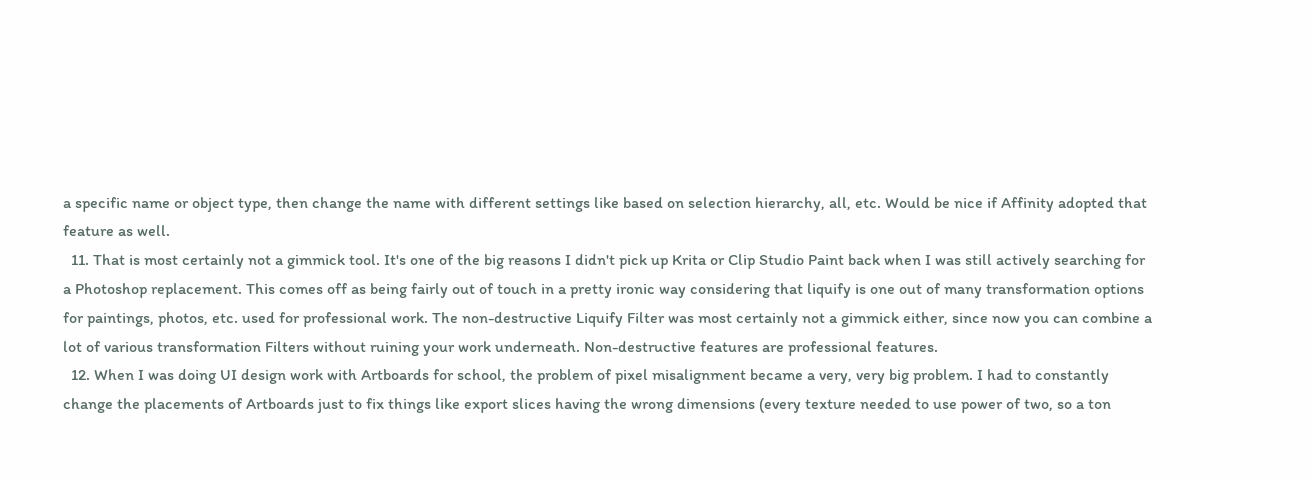a specific name or object type, then change the name with different settings like based on selection hierarchy, all, etc. Would be nice if Affinity adopted that feature as well.
  11. That is most certainly not a gimmick tool. It's one of the big reasons I didn't pick up Krita or Clip Studio Paint back when I was still actively searching for a Photoshop replacement. This comes off as being fairly out of touch in a pretty ironic way considering that liquify is one out of many transformation options for paintings, photos, etc. used for professional work. The non-destructive Liquify Filter was most certainly not a gimmick either, since now you can combine a lot of various transformation Filters without ruining your work underneath. Non-destructive features are professional features.
  12. When I was doing UI design work with Artboards for school, the problem of pixel misalignment became a very, very big problem. I had to constantly change the placements of Artboards just to fix things like export slices having the wrong dimensions (every texture needed to use power of two, so a ton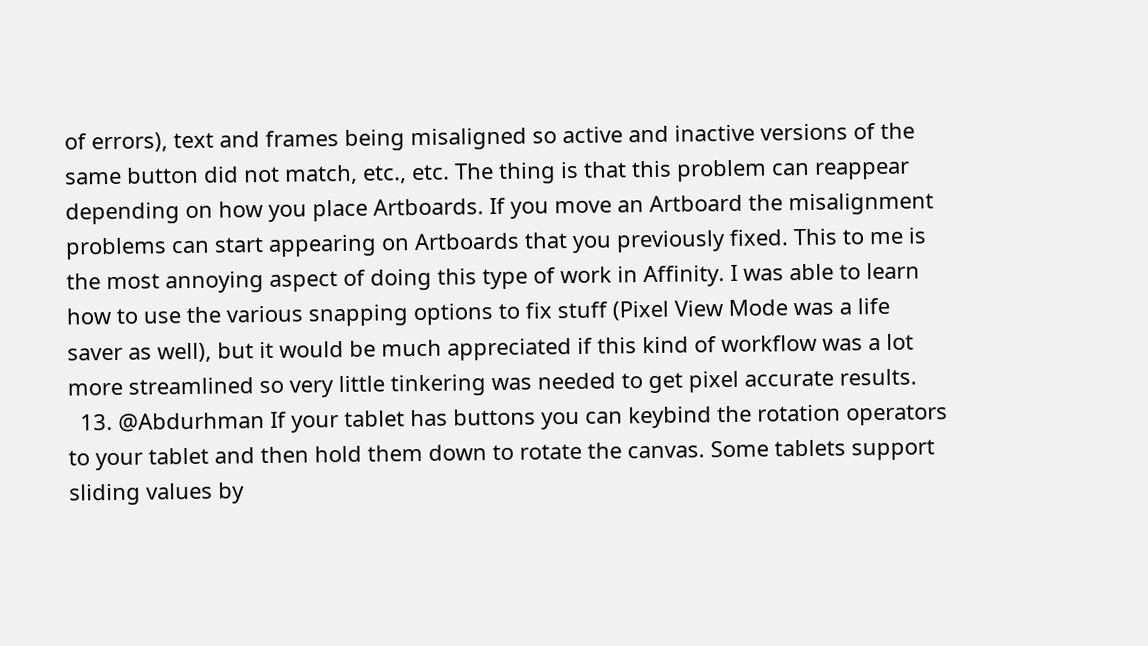of errors), text and frames being misaligned so active and inactive versions of the same button did not match, etc., etc. The thing is that this problem can reappear depending on how you place Artboards. If you move an Artboard the misalignment problems can start appearing on Artboards that you previously fixed. This to me is the most annoying aspect of doing this type of work in Affinity. I was able to learn how to use the various snapping options to fix stuff (Pixel View Mode was a life saver as well), but it would be much appreciated if this kind of workflow was a lot more streamlined so very little tinkering was needed to get pixel accurate results.
  13. @Abdurhman If your tablet has buttons you can keybind the rotation operators to your tablet and then hold them down to rotate the canvas. Some tablets support sliding values by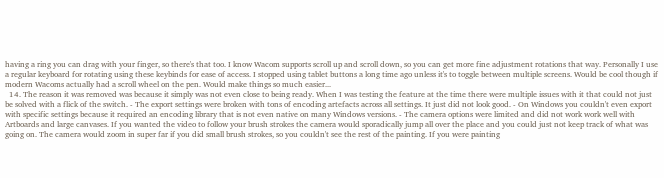having a ring you can drag with your finger, so there's that too. I know Wacom supports scroll up and scroll down, so you can get more fine adjustment rotations that way. Personally I use a regular keyboard for rotating using these keybinds for ease of access. I stopped using tablet buttons a long time ago unless it's to toggle between multiple screens. Would be cool though if modern Wacoms actually had a scroll wheel on the pen. Would make things so much easier...
  14. The reason it was removed was because it simply was not even close to being ready. When I was testing the feature at the time there were multiple issues with it that could not just be solved with a flick of the switch. - The export settings were broken with tons of encoding artefacts across all settings. It just did not look good. - On Windows you couldn't even export with specific settings because it required an encoding library that is not even native on many Windows versions. - The camera options were limited and did not work work well with Artboards and large canvases. If you wanted the video to follow your brush strokes the camera would sporadically jump all over the place and you could just not keep track of what was going on. The camera would zoom in super far if you did small brush strokes, so you couldn't see the rest of the painting. If you were painting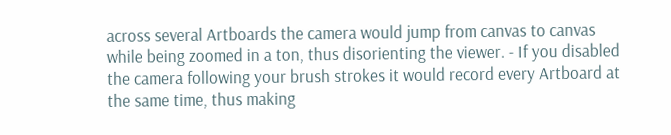across several Artboards the camera would jump from canvas to canvas while being zoomed in a ton, thus disorienting the viewer. - If you disabled the camera following your brush strokes it would record every Artboard at the same time, thus making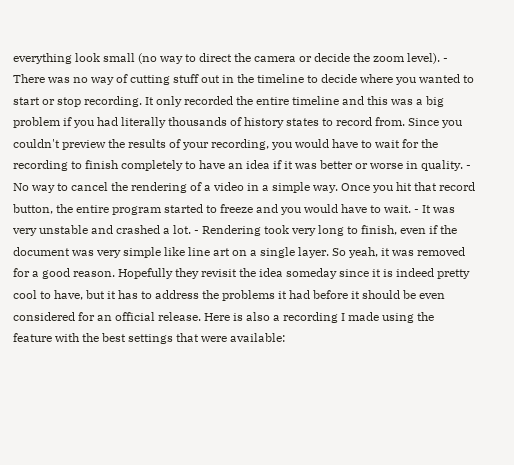everything look small (no way to direct the camera or decide the zoom level). - There was no way of cutting stuff out in the timeline to decide where you wanted to start or stop recording. It only recorded the entire timeline and this was a big problem if you had literally thousands of history states to record from. Since you couldn't preview the results of your recording, you would have to wait for the recording to finish completely to have an idea if it was better or worse in quality. - No way to cancel the rendering of a video in a simple way. Once you hit that record button, the entire program started to freeze and you would have to wait. - It was very unstable and crashed a lot. - Rendering took very long to finish, even if the document was very simple like line art on a single layer. So yeah, it was removed for a good reason. Hopefully they revisit the idea someday since it is indeed pretty cool to have, but it has to address the problems it had before it should be even considered for an official release. Here is also a recording I made using the feature with the best settings that were available: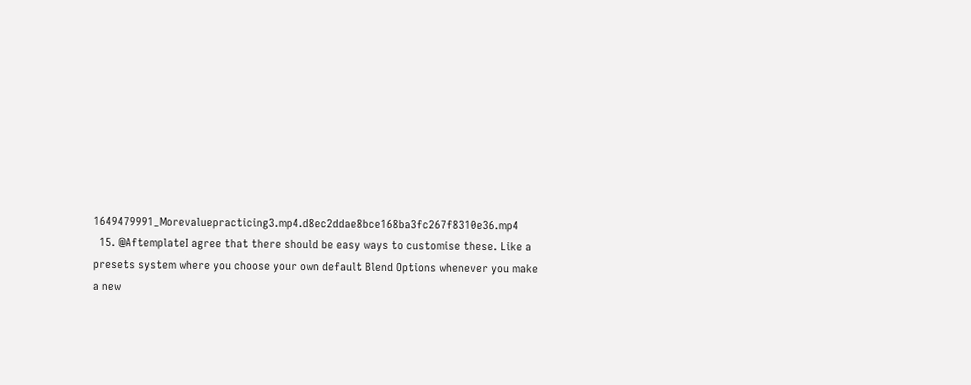1649479991_Morevaluepracticing3.mp4.d8ec2ddae8bce168ba3fc267f8310e36.mp4
  15. @AftemplateI agree that there should be easy ways to customise these. Like a presets system where you choose your own default Blend Options whenever you make a new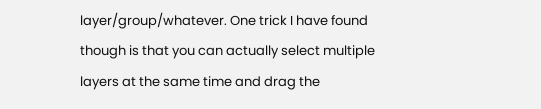layer/group/whatever. One trick I have found though is that you can actually select multiple layers at the same time and drag the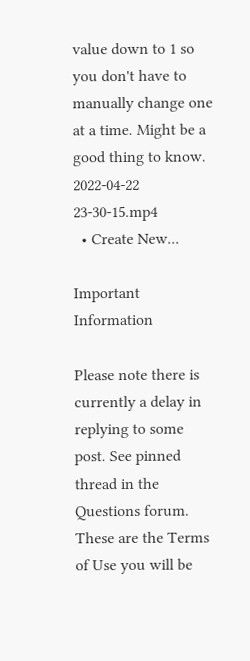value down to 1 so you don't have to manually change one at a time. Might be a good thing to know. 2022-04-22 23-30-15.mp4
  • Create New...

Important Information

Please note there is currently a delay in replying to some post. See pinned thread in the Questions forum. These are the Terms of Use you will be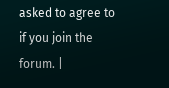asked to agree to if you join the forum. |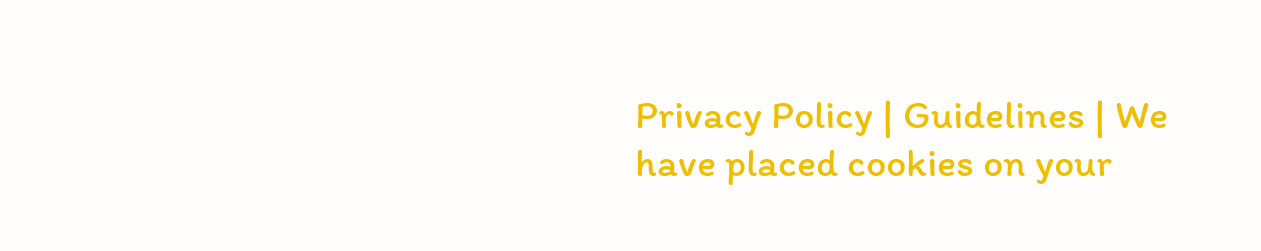Privacy Policy | Guidelines | We have placed cookies on your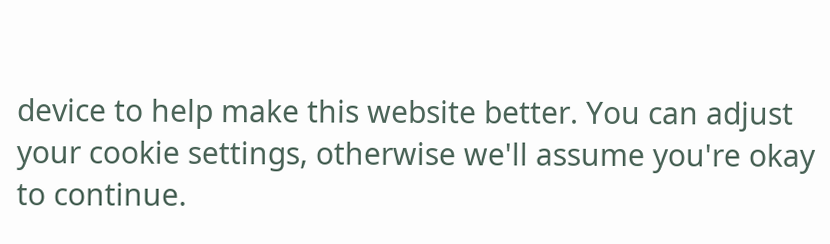device to help make this website better. You can adjust your cookie settings, otherwise we'll assume you're okay to continue.